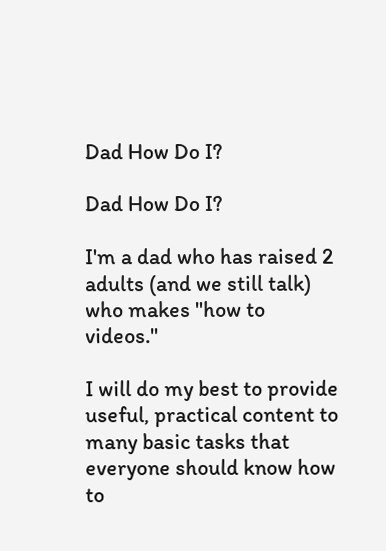Dad How Do I?

Dad How Do I?

I'm a dad who has raised 2 adults (and we still talk) who makes "how to videos."

I will do my best to provide useful, practical content to many basic tasks that everyone should know how to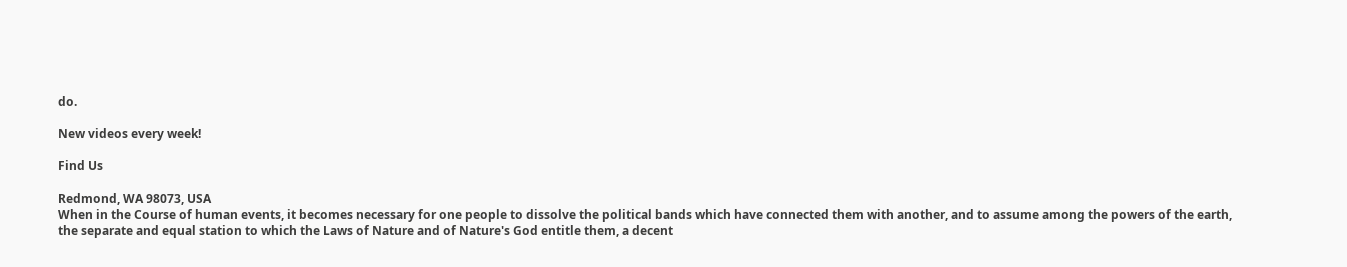do.

New videos every week!

Find Us

Redmond, WA 98073, USA
When in the Course of human events, it becomes necessary for one people to dissolve the political bands which have connected them with another, and to assume among the powers of the earth, the separate and equal station to which the Laws of Nature and of Nature's God entitle them, a decent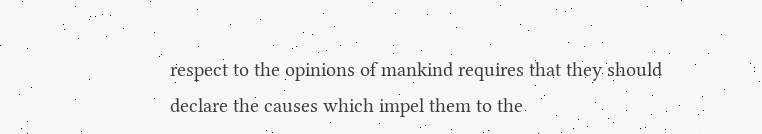respect to the opinions of mankind requires that they should declare the causes which impel them to the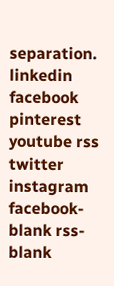separation.
linkedin facebook pinterest youtube rss twitter instagram facebook-blank rss-blank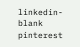linkedin-blank pinterest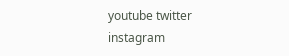youtube twitter instagram